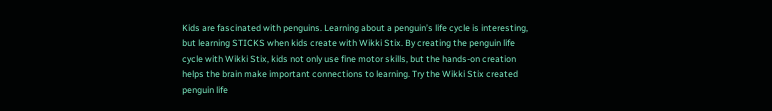Kids are fascinated with penguins. Learning about a penguin’s life cycle is interesting, but learning STICKS when kids create with Wikki Stix. By creating the penguin life cycle with Wikki Stix, kids not only use fine motor skills, but the hands-on creation helps the brain make important connections to learning. Try the Wikki Stix created penguin life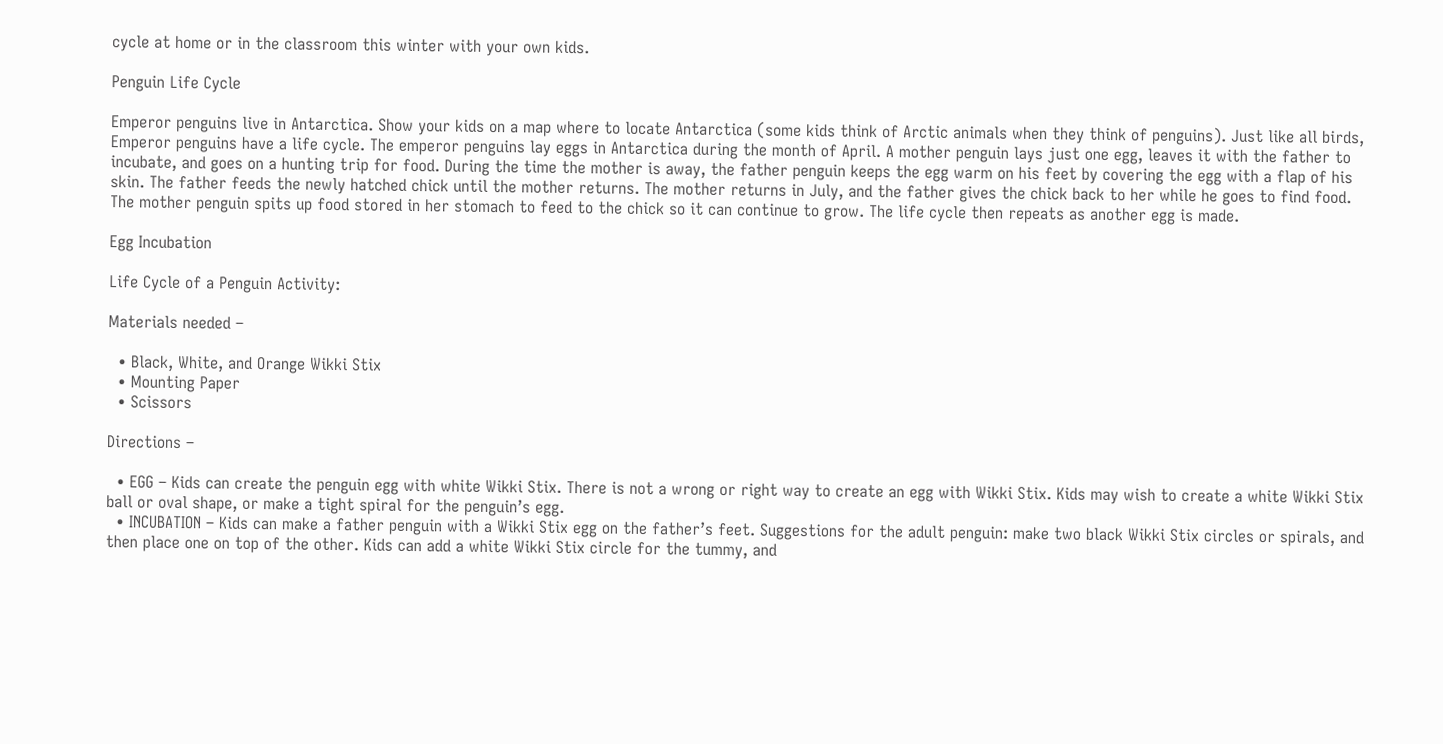cycle at home or in the classroom this winter with your own kids.

Penguin Life Cycle

Emperor penguins live in Antarctica. Show your kids on a map where to locate Antarctica (some kids think of Arctic animals when they think of penguins). Just like all birds, Emperor penguins have a life cycle. The emperor penguins lay eggs in Antarctica during the month of April. A mother penguin lays just one egg, leaves it with the father to incubate, and goes on a hunting trip for food. During the time the mother is away, the father penguin keeps the egg warm on his feet by covering the egg with a flap of his skin. The father feeds the newly hatched chick until the mother returns. The mother returns in July, and the father gives the chick back to her while he goes to find food. The mother penguin spits up food stored in her stomach to feed to the chick so it can continue to grow. The life cycle then repeats as another egg is made.

Egg Incubation

Life Cycle of a Penguin Activity:

Materials needed –

  • Black, White, and Orange Wikki Stix
  • Mounting Paper
  • Scissors

Directions –

  • EGG – Kids can create the penguin egg with white Wikki Stix. There is not a wrong or right way to create an egg with Wikki Stix. Kids may wish to create a white Wikki Stix ball or oval shape, or make a tight spiral for the penguin’s egg.
  • INCUBATION – Kids can make a father penguin with a Wikki Stix egg on the father’s feet. Suggestions for the adult penguin: make two black Wikki Stix circles or spirals, and then place one on top of the other. Kids can add a white Wikki Stix circle for the tummy, and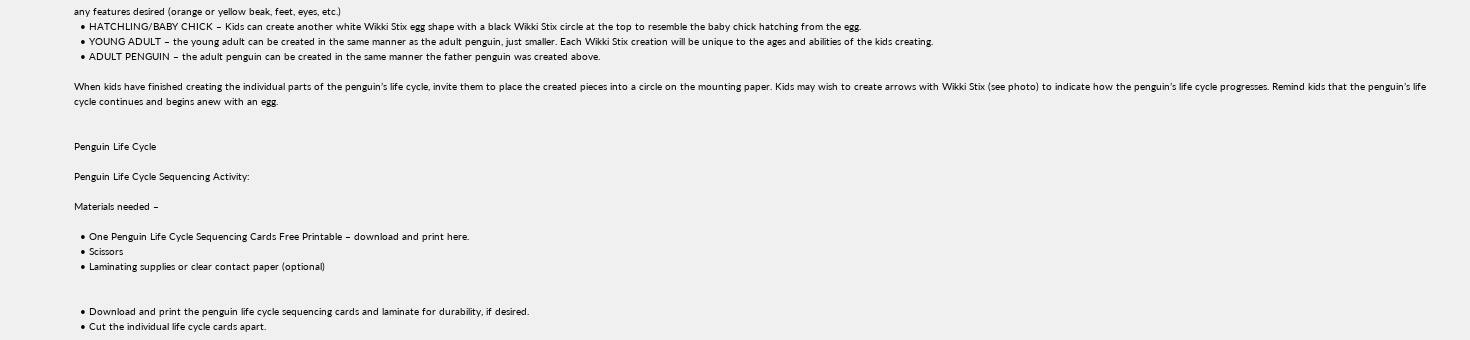any features desired (orange or yellow beak, feet, eyes, etc.)
  • HATCHLING/BABY CHICK – Kids can create another white Wikki Stix egg shape with a black Wikki Stix circle at the top to resemble the baby chick hatching from the egg.
  • YOUNG ADULT – the young adult can be created in the same manner as the adult penguin, just smaller. Each Wikki Stix creation will be unique to the ages and abilities of the kids creating.
  • ADULT PENGUIN – the adult penguin can be created in the same manner the father penguin was created above.

When kids have finished creating the individual parts of the penguin’s life cycle, invite them to place the created pieces into a circle on the mounting paper. Kids may wish to create arrows with Wikki Stix (see photo) to indicate how the penguin’s life cycle progresses. Remind kids that the penguin’s life cycle continues and begins anew with an egg.


Penguin Life Cycle

Penguin Life Cycle Sequencing Activity:

Materials needed –

  • One Penguin Life Cycle Sequencing Cards Free Printable – download and print here.
  • Scissors
  • Laminating supplies or clear contact paper (optional)


  • Download and print the penguin life cycle sequencing cards and laminate for durability, if desired.
  • Cut the individual life cycle cards apart.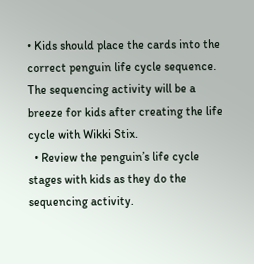• Kids should place the cards into the correct penguin life cycle sequence. The sequencing activity will be a breeze for kids after creating the life cycle with Wikki Stix.
  • Review the penguin’s life cycle stages with kids as they do the sequencing activity.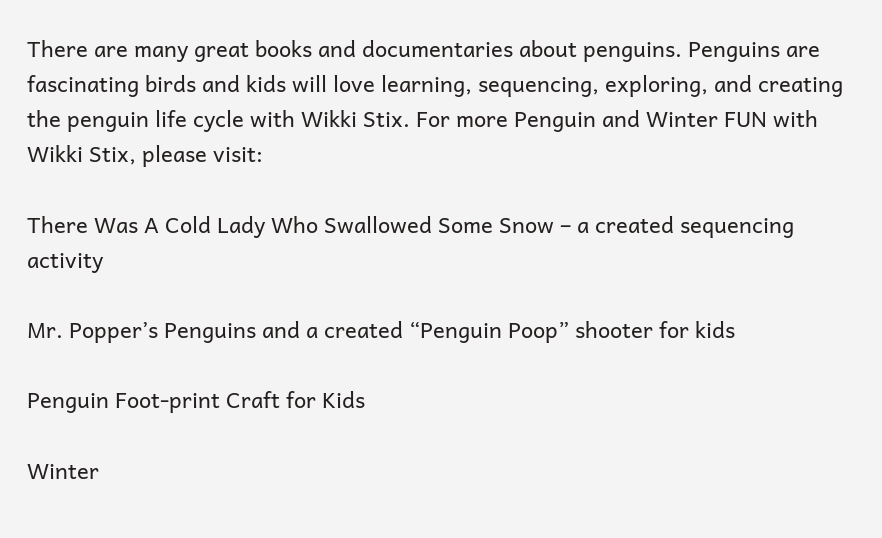There are many great books and documentaries about penguins. Penguins are fascinating birds and kids will love learning, sequencing, exploring, and creating the penguin life cycle with Wikki Stix. For more Penguin and Winter FUN with Wikki Stix, please visit:

There Was A Cold Lady Who Swallowed Some Snow – a created sequencing activity

Mr. Popper’s Penguins and a created “Penguin Poop” shooter for kids

Penguin Foot-print Craft for Kids

Winter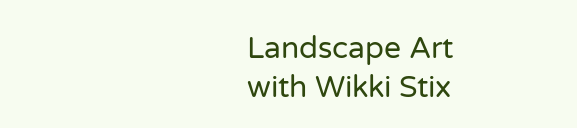Landscape Art with Wikki Stix